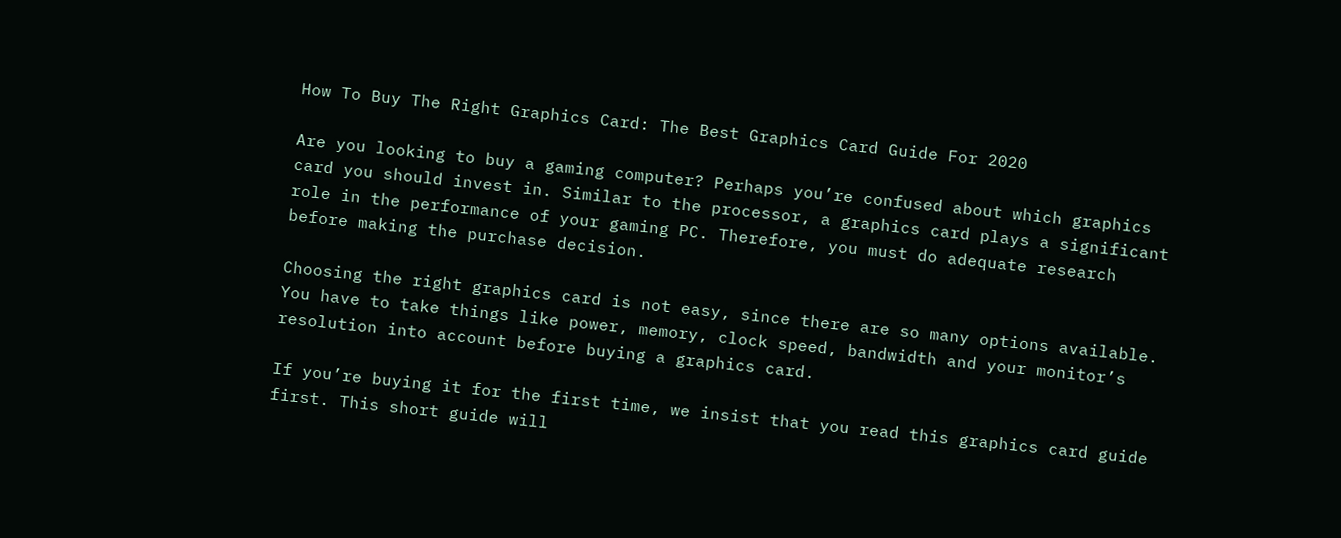How To Buy The Right Graphics Card: The Best Graphics Card Guide For 2020

Are you looking to buy a gaming computer? Perhaps you’re confused about which graphics card you should invest in. Similar to the processor, a graphics card plays a significant role in the performance of your gaming PC. Therefore, you must do adequate research before making the purchase decision.

Choosing the right graphics card is not easy, since there are so many options available. You have to take things like power, memory, clock speed, bandwidth and your monitor’s resolution into account before buying a graphics card.

If you’re buying it for the first time, we insist that you read this graphics card guide first. This short guide will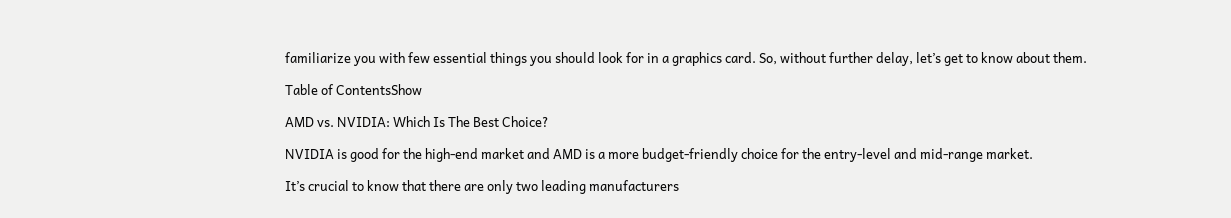familiarize you with few essential things you should look for in a graphics card. So, without further delay, let’s get to know about them.

Table of ContentsShow

AMD vs. NVIDIA: Which Is The Best Choice?

NVIDIA is good for the high-end market and AMD is a more budget-friendly choice for the entry-level and mid-range market.

It’s crucial to know that there are only two leading manufacturers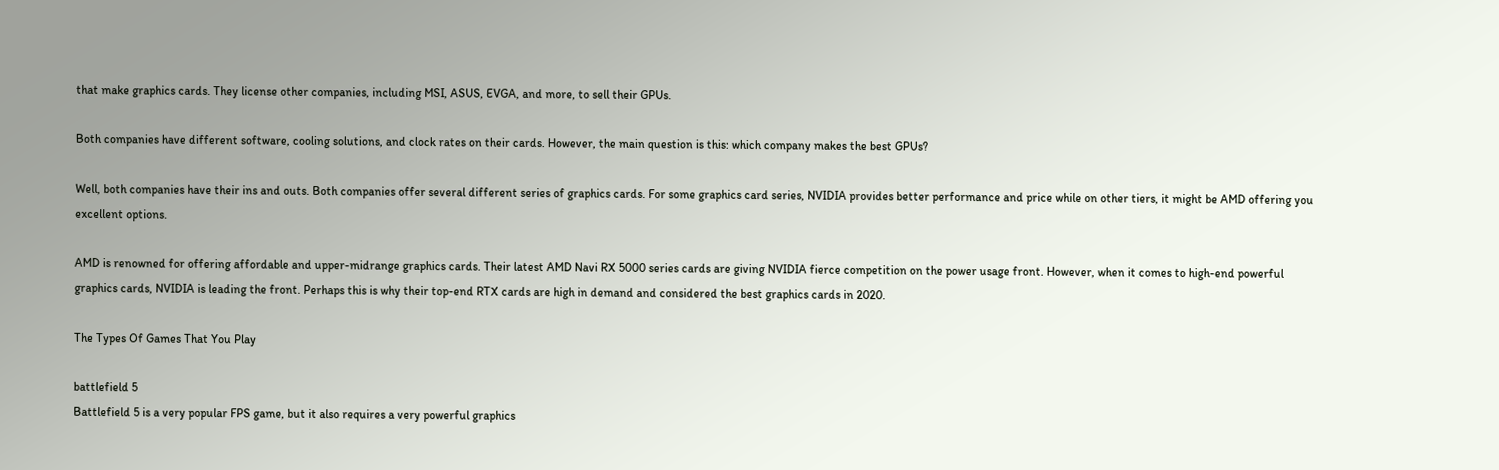that make graphics cards. They license other companies, including MSI, ASUS, EVGA, and more, to sell their GPUs.

Both companies have different software, cooling solutions, and clock rates on their cards. However, the main question is this: which company makes the best GPUs?

Well, both companies have their ins and outs. Both companies offer several different series of graphics cards. For some graphics card series, NVIDIA provides better performance and price while on other tiers, it might be AMD offering you excellent options.

AMD is renowned for offering affordable and upper-midrange graphics cards. Their latest AMD Navi RX 5000 series cards are giving NVIDIA fierce competition on the power usage front. However, when it comes to high-end powerful graphics cards, NVIDIA is leading the front. Perhaps this is why their top-end RTX cards are high in demand and considered the best graphics cards in 2020.

The Types Of Games That You Play

battlefield 5
Battlefield 5 is a very popular FPS game, but it also requires a very powerful graphics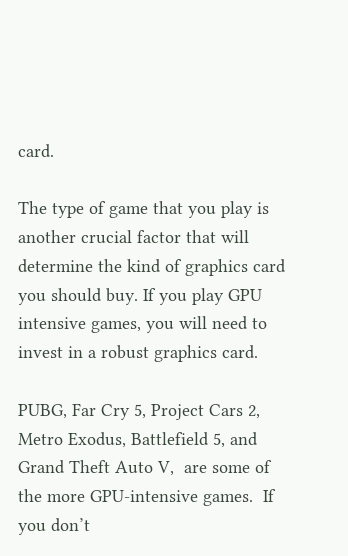card.

The type of game that you play is another crucial factor that will determine the kind of graphics card you should buy. If you play GPU intensive games, you will need to invest in a robust graphics card.

PUBG, Far Cry 5, Project Cars 2, Metro Exodus, Battlefield 5, and Grand Theft Auto V,  are some of the more GPU-intensive games.  If you don’t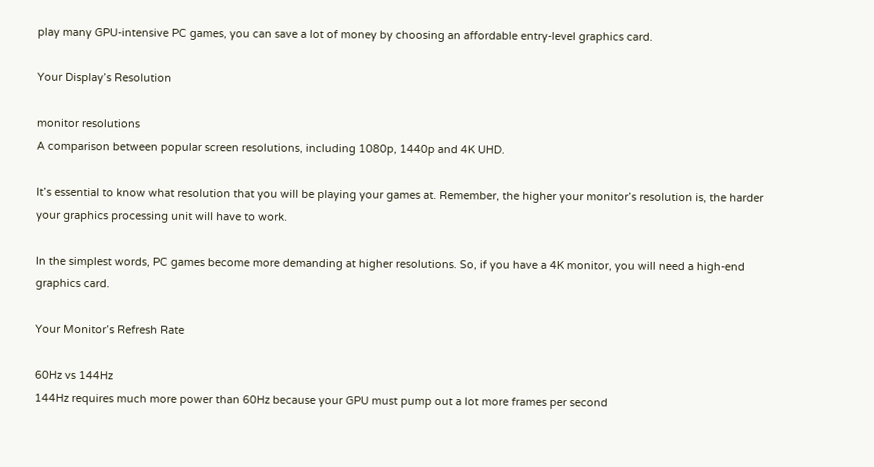play many GPU-intensive PC games, you can save a lot of money by choosing an affordable entry-level graphics card.

Your Display’s Resolution

monitor resolutions
A comparison between popular screen resolutions, including 1080p, 1440p and 4K UHD.

It’s essential to know what resolution that you will be playing your games at. Remember, the higher your monitor’s resolution is, the harder your graphics processing unit will have to work.

In the simplest words, PC games become more demanding at higher resolutions. So, if you have a 4K monitor, you will need a high-end graphics card.

Your Monitor’s Refresh Rate

60Hz vs 144Hz
144Hz requires much more power than 60Hz because your GPU must pump out a lot more frames per second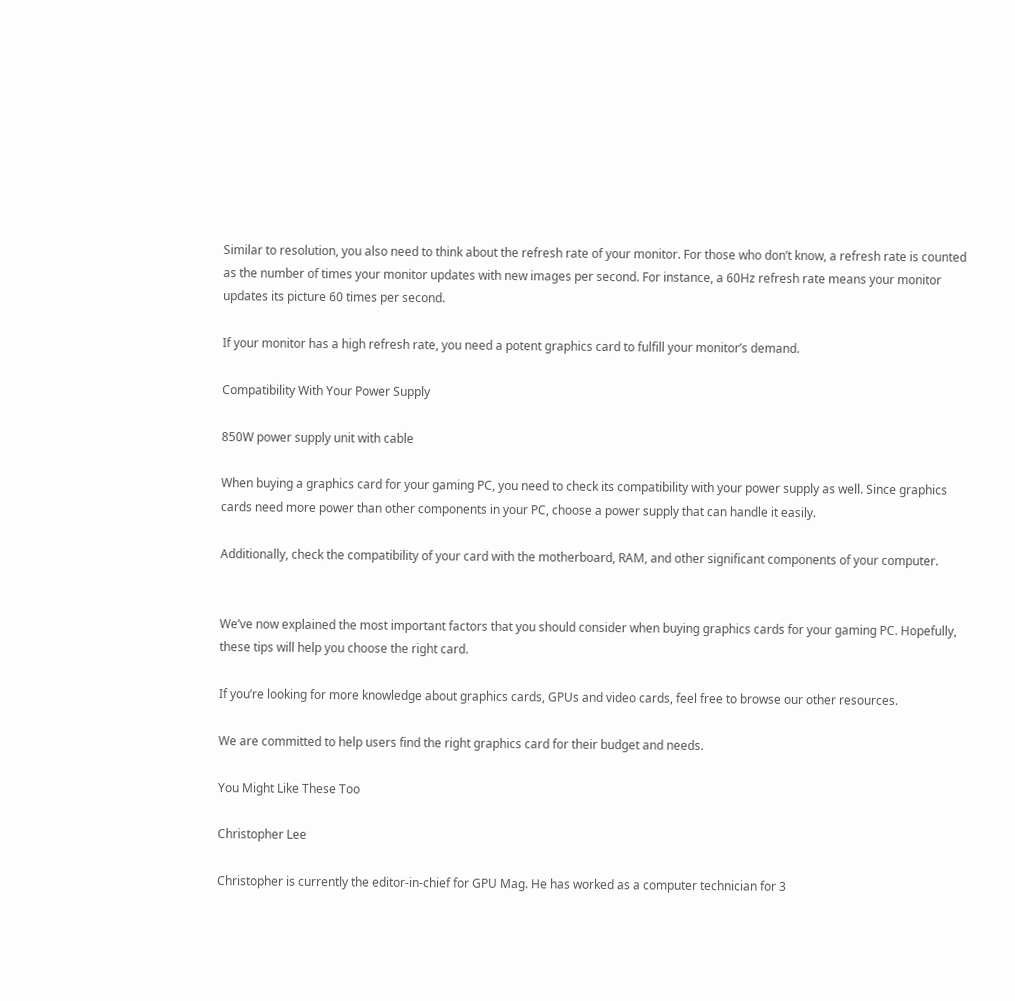Similar to resolution, you also need to think about the refresh rate of your monitor. For those who don’t know, a refresh rate is counted as the number of times your monitor updates with new images per second. For instance, a 60Hz refresh rate means your monitor updates its picture 60 times per second.

If your monitor has a high refresh rate, you need a potent graphics card to fulfill your monitor’s demand.

Compatibility With Your Power Supply

850W power supply unit with cable

When buying a graphics card for your gaming PC, you need to check its compatibility with your power supply as well. Since graphics cards need more power than other components in your PC, choose a power supply that can handle it easily.

Additionally, check the compatibility of your card with the motherboard, RAM, and other significant components of your computer.


We’ve now explained the most important factors that you should consider when buying graphics cards for your gaming PC. Hopefully, these tips will help you choose the right card.

If you’re looking for more knowledge about graphics cards, GPUs and video cards, feel free to browse our other resources.

We are committed to help users find the right graphics card for their budget and needs.

You Might Like These Too

Christopher Lee

Christopher is currently the editor-in-chief for GPU Mag. He has worked as a computer technician for 3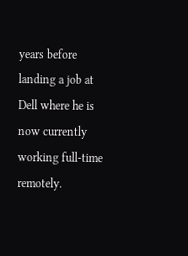years before landing a job at Dell where he is now currently working full-time remotely.